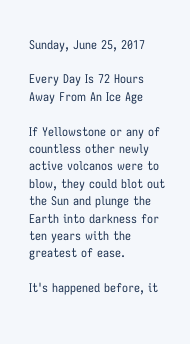Sunday, June 25, 2017

Every Day Is 72 Hours Away From An Ice Age

If Yellowstone or any of countless other newly active volcanos were to blow, they could blot out the Sun and plunge the Earth into darkness for ten years with the greatest of ease.

It's happened before, it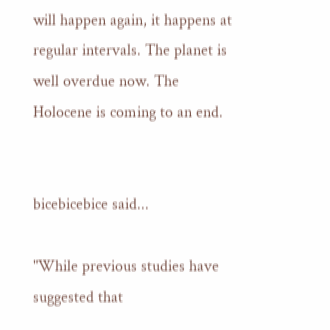will happen again, it happens at regular intervals. The planet is well overdue now. The Holocene is coming to an end.


bicebicebice said...

"While previous studies have suggested that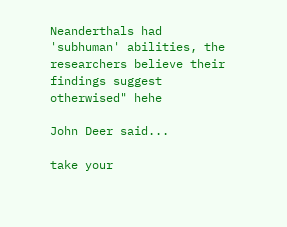Neanderthals had 'subhuman' abilities, the researchers believe their findings suggest otherwised" hehe

John Deer said...

take your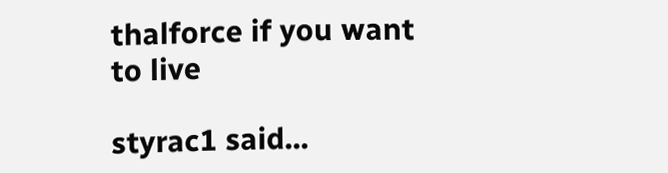thalforce if you want to live

styrac1 said...